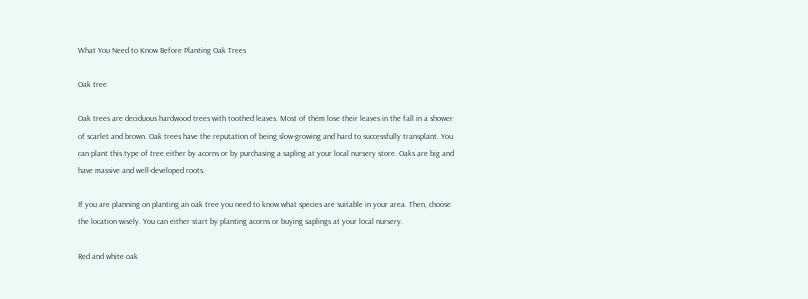What You Need to Know Before Planting Oak Trees

Oak tree

Oak trees are deciduous hardwood trees with toothed leaves. Most of them lose their leaves in the fall in a shower of scarlet and brown. Oak trees have the reputation of being slow-growing and hard to successfully transplant. You can plant this type of tree either by acorns or by purchasing a sapling at your local nursery store. Oaks are big and have massive and well-developed roots.

If you are planning on planting an oak tree you need to know what species are suitable in your area. Then, choose the location wisely. You can either start by planting acorns or buying saplings at your local nursery.

Red and white oak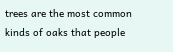trees are the most common kinds of oaks that people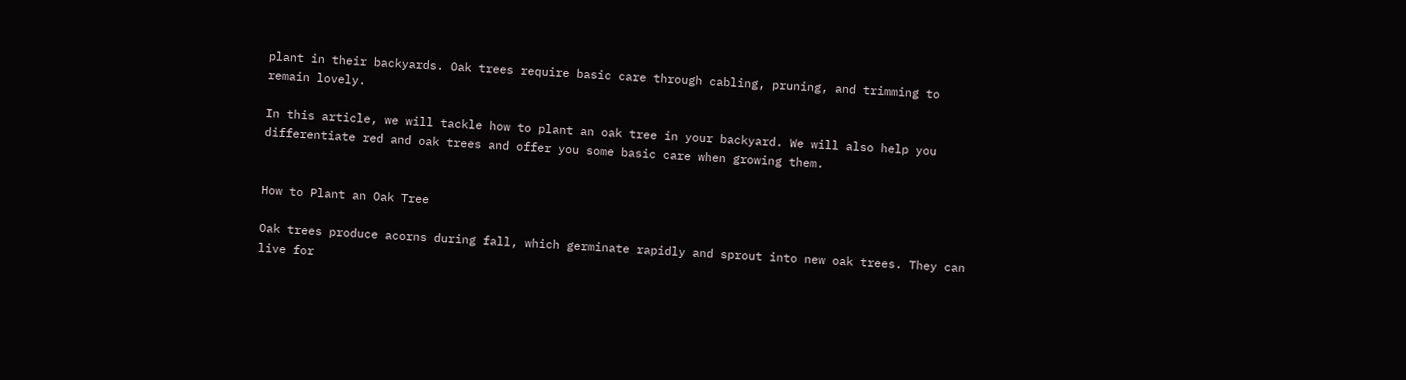plant in their backyards. Oak trees require basic care through cabling, pruning, and trimming to remain lovely.

In this article, we will tackle how to plant an oak tree in your backyard. We will also help you differentiate red and oak trees and offer you some basic care when growing them.


How to Plant an Oak Tree

Oak trees produce acorns during fall, which germinate rapidly and sprout into new oak trees. They can live for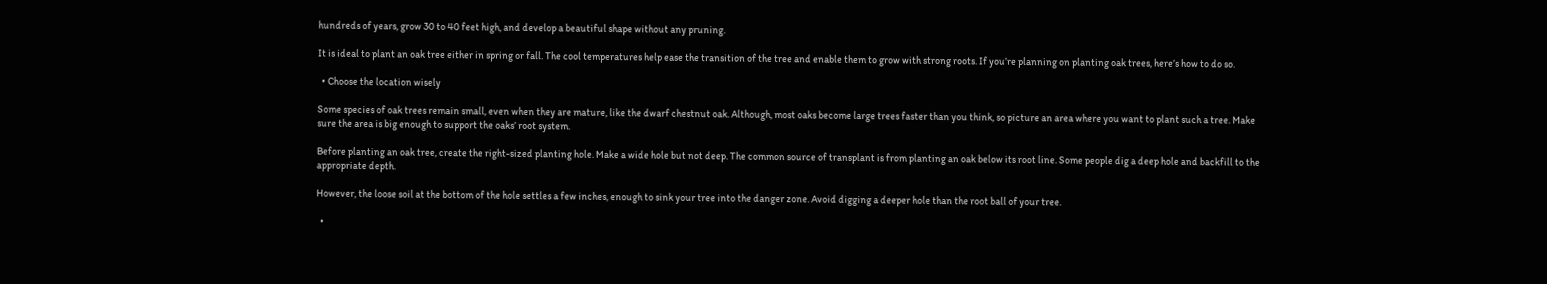hundreds of years, grow 30 to 40 feet high, and develop a beautiful shape without any pruning.

It is ideal to plant an oak tree either in spring or fall. The cool temperatures help ease the transition of the tree and enable them to grow with strong roots. If you’re planning on planting oak trees, here’s how to do so.

  • Choose the location wisely

Some species of oak trees remain small, even when they are mature, like the dwarf chestnut oak. Although, most oaks become large trees faster than you think, so picture an area where you want to plant such a tree. Make sure the area is big enough to support the oaks’ root system.

Before planting an oak tree, create the right-sized planting hole. Make a wide hole but not deep. The common source of transplant is from planting an oak below its root line. Some people dig a deep hole and backfill to the appropriate depth.

However, the loose soil at the bottom of the hole settles a few inches, enough to sink your tree into the danger zone. Avoid digging a deeper hole than the root ball of your tree.

  •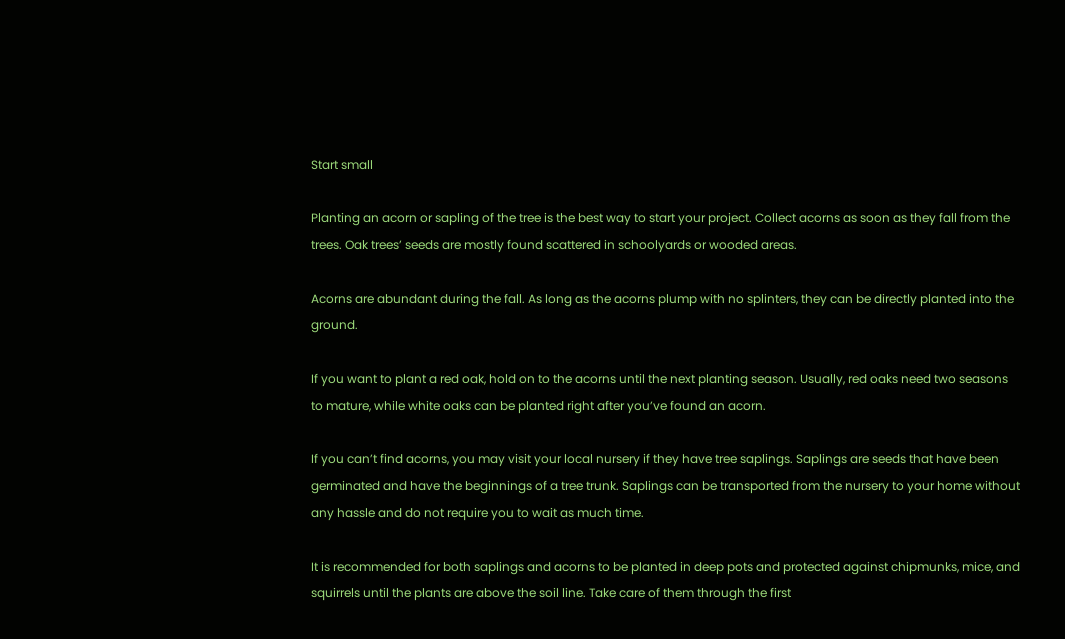Start small

Planting an acorn or sapling of the tree is the best way to start your project. Collect acorns as soon as they fall from the trees. Oak trees’ seeds are mostly found scattered in schoolyards or wooded areas.

Acorns are abundant during the fall. As long as the acorns plump with no splinters, they can be directly planted into the ground.

If you want to plant a red oak, hold on to the acorns until the next planting season. Usually, red oaks need two seasons to mature, while white oaks can be planted right after you’ve found an acorn.

If you can’t find acorns, you may visit your local nursery if they have tree saplings. Saplings are seeds that have been germinated and have the beginnings of a tree trunk. Saplings can be transported from the nursery to your home without any hassle and do not require you to wait as much time.

It is recommended for both saplings and acorns to be planted in deep pots and protected against chipmunks, mice, and squirrels until the plants are above the soil line. Take care of them through the first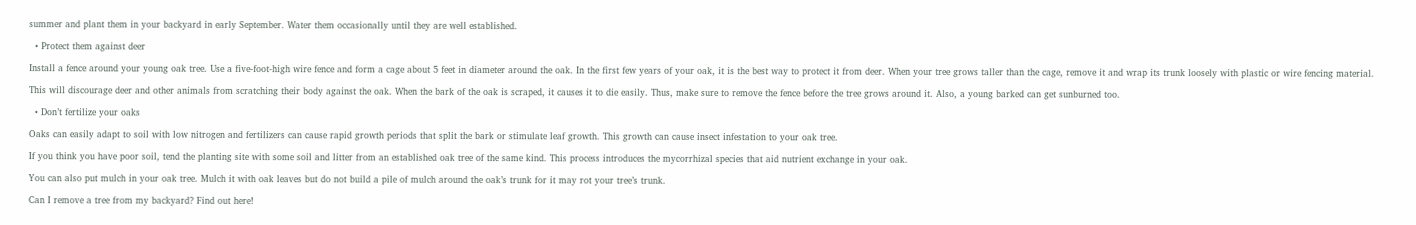summer and plant them in your backyard in early September. Water them occasionally until they are well established.

  • Protect them against deer

Install a fence around your young oak tree. Use a five-foot-high wire fence and form a cage about 5 feet in diameter around the oak. In the first few years of your oak, it is the best way to protect it from deer. When your tree grows taller than the cage, remove it and wrap its trunk loosely with plastic or wire fencing material.

This will discourage deer and other animals from scratching their body against the oak. When the bark of the oak is scraped, it causes it to die easily. Thus, make sure to remove the fence before the tree grows around it. Also, a young barked can get sunburned too.

  • Don’t fertilize your oaks

Oaks can easily adapt to soil with low nitrogen and fertilizers can cause rapid growth periods that split the bark or stimulate leaf growth. This growth can cause insect infestation to your oak tree.

If you think you have poor soil, tend the planting site with some soil and litter from an established oak tree of the same kind. This process introduces the mycorrhizal species that aid nutrient exchange in your oak.

You can also put mulch in your oak tree. Mulch it with oak leaves but do not build a pile of mulch around the oak’s trunk for it may rot your tree’s trunk.

Can I remove a tree from my backyard? Find out here!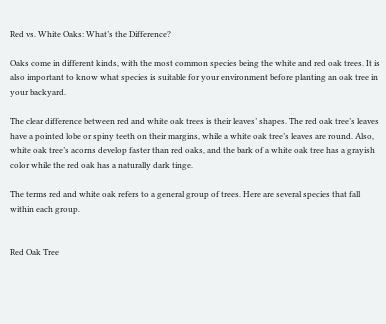Red vs. White Oaks: What’s the Difference?

Oaks come in different kinds, with the most common species being the white and red oak trees. It is also important to know what species is suitable for your environment before planting an oak tree in your backyard.

The clear difference between red and white oak trees is their leaves’ shapes. The red oak tree’s leaves have a pointed lobe or spiny teeth on their margins, while a white oak tree’s leaves are round. Also, white oak tree’s acorns develop faster than red oaks, and the bark of a white oak tree has a grayish color while the red oak has a naturally dark tinge.

The terms red and white oak refers to a general group of trees. Here are several species that fall within each group.


Red Oak Tree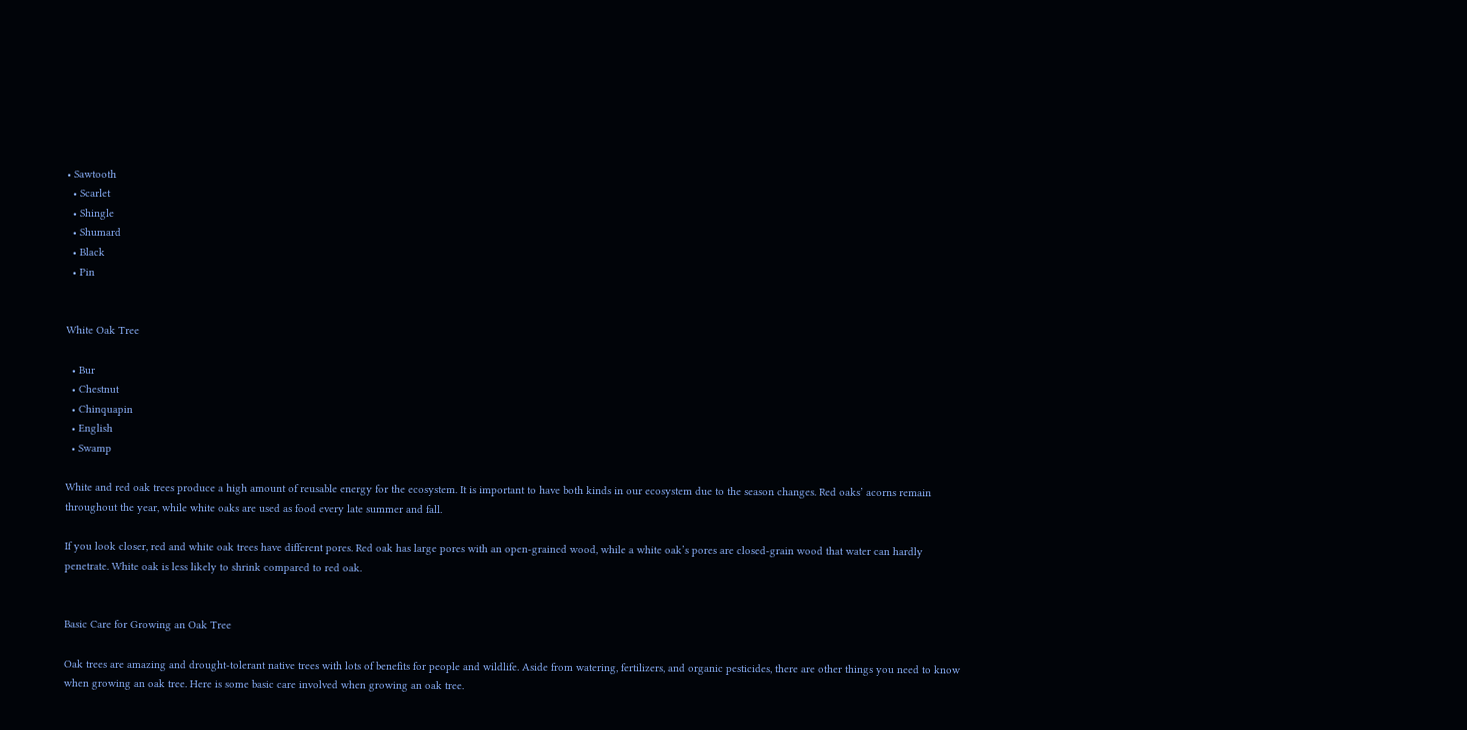• Sawtooth
  • Scarlet
  • Shingle
  • Shumard
  • Black
  • Pin


White Oak Tree

  • Bur
  • Chestnut
  • Chinquapin
  • English
  • Swamp

White and red oak trees produce a high amount of reusable energy for the ecosystem. It is important to have both kinds in our ecosystem due to the season changes. Red oaks’ acorns remain throughout the year, while white oaks are used as food every late summer and fall.

If you look closer, red and white oak trees have different pores. Red oak has large pores with an open-grained wood, while a white oak’s pores are closed-grain wood that water can hardly penetrate. White oak is less likely to shrink compared to red oak.


Basic Care for Growing an Oak Tree

Oak trees are amazing and drought-tolerant native trees with lots of benefits for people and wildlife. Aside from watering, fertilizers, and organic pesticides, there are other things you need to know when growing an oak tree. Here is some basic care involved when growing an oak tree.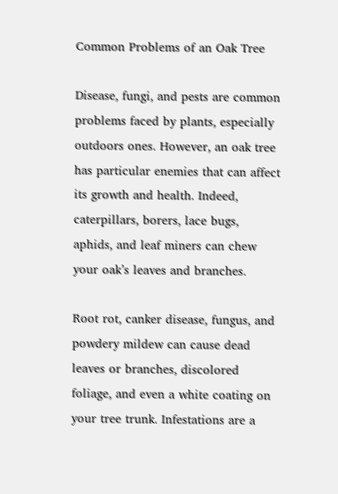Common Problems of an Oak Tree

Disease, fungi, and pests are common problems faced by plants, especially outdoors ones. However, an oak tree has particular enemies that can affect its growth and health. Indeed, caterpillars, borers, lace bugs, aphids, and leaf miners can chew your oak’s leaves and branches.

Root rot, canker disease, fungus, and powdery mildew can cause dead leaves or branches, discolored foliage, and even a white coating on your tree trunk. Infestations are a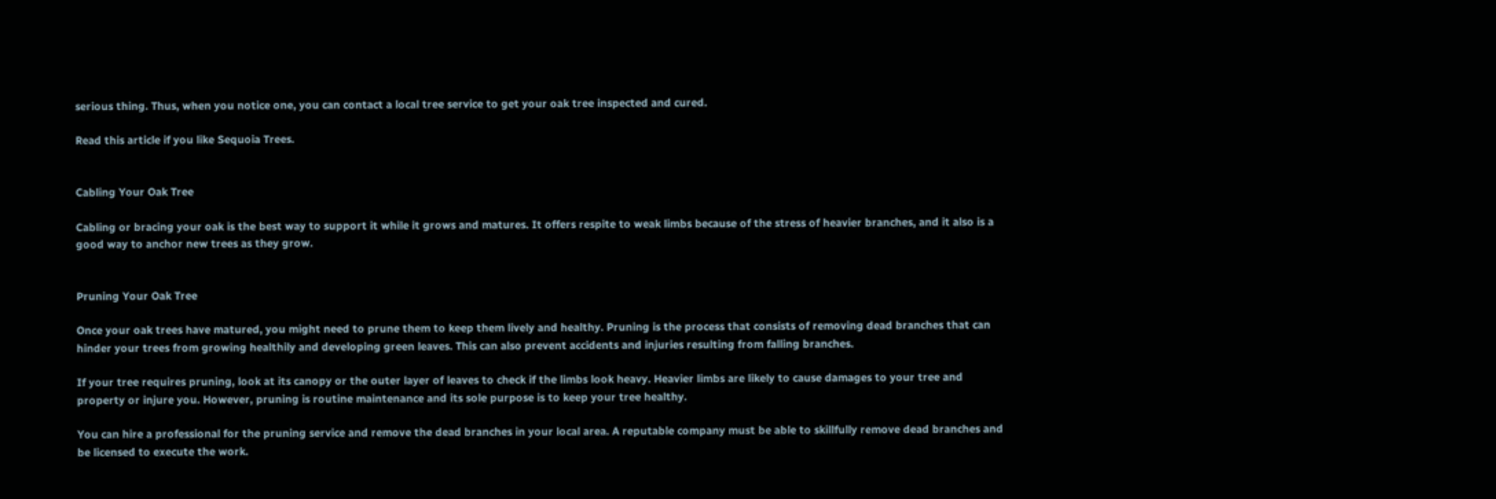serious thing. Thus, when you notice one, you can contact a local tree service to get your oak tree inspected and cured.

Read this article if you like Sequoia Trees.


Cabling Your Oak Tree

Cabling or bracing your oak is the best way to support it while it grows and matures. It offers respite to weak limbs because of the stress of heavier branches, and it also is a good way to anchor new trees as they grow.


Pruning Your Oak Tree

Once your oak trees have matured, you might need to prune them to keep them lively and healthy. Pruning is the process that consists of removing dead branches that can hinder your trees from growing healthily and developing green leaves. This can also prevent accidents and injuries resulting from falling branches.

If your tree requires pruning, look at its canopy or the outer layer of leaves to check if the limbs look heavy. Heavier limbs are likely to cause damages to your tree and property or injure you. However, pruning is routine maintenance and its sole purpose is to keep your tree healthy.

You can hire a professional for the pruning service and remove the dead branches in your local area. A reputable company must be able to skillfully remove dead branches and be licensed to execute the work.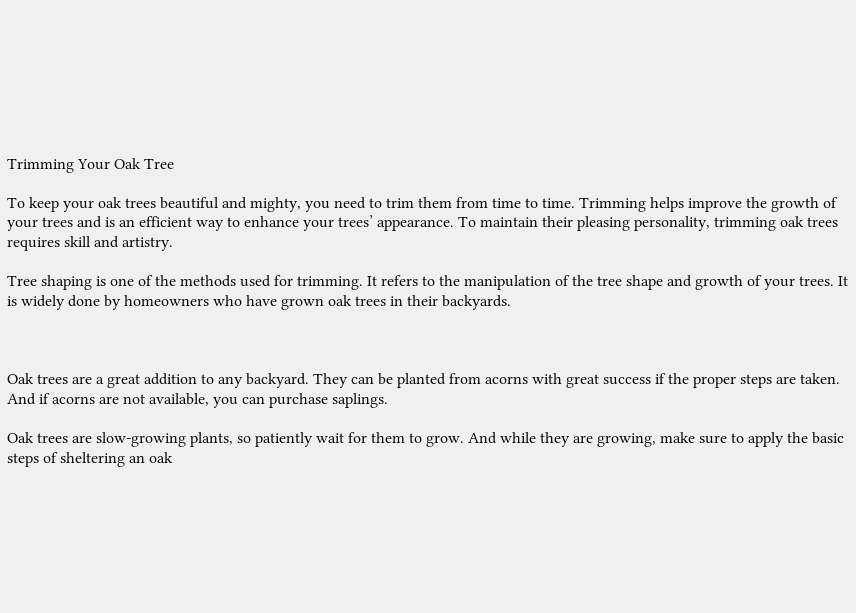Trimming Your Oak Tree

To keep your oak trees beautiful and mighty, you need to trim them from time to time. Trimming helps improve the growth of your trees and is an efficient way to enhance your trees’ appearance. To maintain their pleasing personality, trimming oak trees requires skill and artistry.

Tree shaping is one of the methods used for trimming. It refers to the manipulation of the tree shape and growth of your trees. It is widely done by homeowners who have grown oak trees in their backyards.



Oak trees are a great addition to any backyard. They can be planted from acorns with great success if the proper steps are taken. And if acorns are not available, you can purchase saplings.

Oak trees are slow-growing plants, so patiently wait for them to grow. And while they are growing, make sure to apply the basic steps of sheltering an oak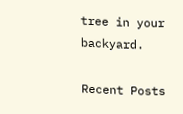tree in your backyard.

Recent Posts